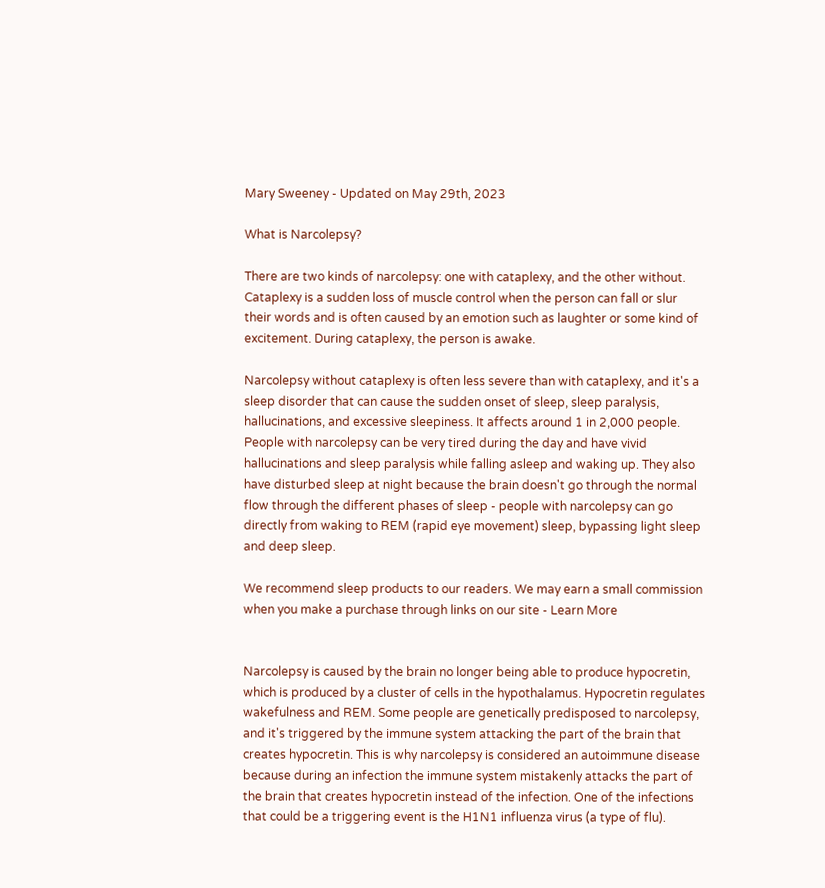Mary Sweeney - Updated on May 29th, 2023

What is Narcolepsy?

There are two kinds of narcolepsy: one with cataplexy, and the other without. Cataplexy is a sudden loss of muscle control when the person can fall or slur their words and is often caused by an emotion such as laughter or some kind of excitement. During cataplexy, the person is awake.

Narcolepsy without cataplexy is often less severe than with cataplexy, and it's a sleep disorder that can cause the sudden onset of sleep, sleep paralysis, hallucinations, and excessive sleepiness. It affects around 1 in 2,000 people. People with narcolepsy can be very tired during the day and have vivid hallucinations and sleep paralysis while falling asleep and waking up. They also have disturbed sleep at night because the brain doesn't go through the normal flow through the different phases of sleep - people with narcolepsy can go directly from waking to REM (rapid eye movement) sleep, bypassing light sleep and deep sleep.

We recommend sleep products to our readers. We may earn a small commission when you make a purchase through links on our site - Learn More


Narcolepsy is caused by the brain no longer being able to produce hypocretin, which is produced by a cluster of cells in the hypothalamus. Hypocretin regulates wakefulness and REM. Some people are genetically predisposed to narcolepsy, and it's triggered by the immune system attacking the part of the brain that creates hypocretin. This is why narcolepsy is considered an autoimmune disease because during an infection the immune system mistakenly attacks the part of the brain that creates hypocretin instead of the infection. One of the infections that could be a triggering event is the H1N1 influenza virus (a type of flu).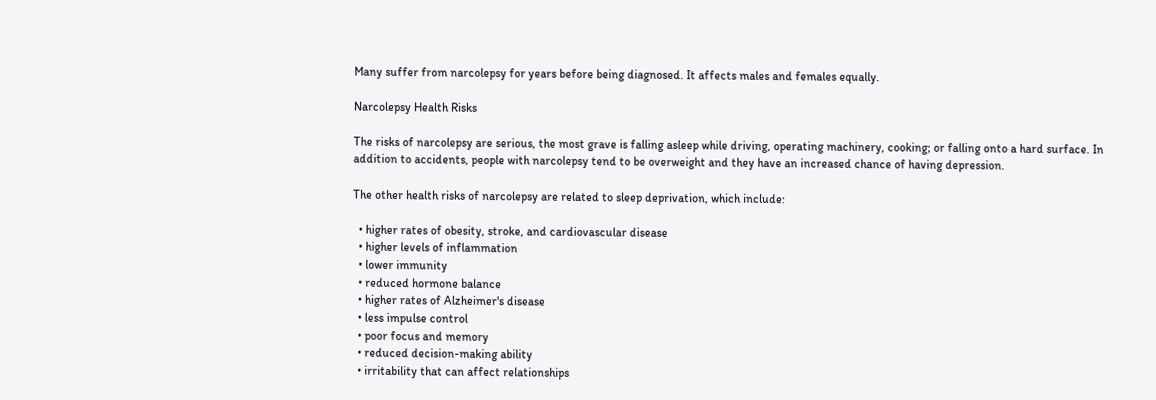Many suffer from narcolepsy for years before being diagnosed. It affects males and females equally.

Narcolepsy Health Risks

The risks of narcolepsy are serious, the most grave is falling asleep while driving, operating machinery, cooking; or falling onto a hard surface. In addition to accidents, people with narcolepsy tend to be overweight and they have an increased chance of having depression.

The other health risks of narcolepsy are related to sleep deprivation, which include:

  • higher rates of obesity, stroke, and cardiovascular disease
  • higher levels of inflammation
  • lower immunity
  • reduced hormone balance
  • higher rates of Alzheimer's disease
  • less impulse control
  • poor focus and memory
  • reduced decision-making ability
  • irritability that can affect relationships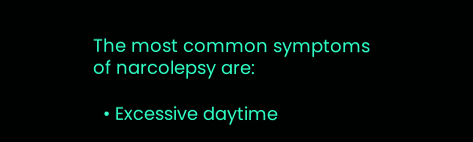The most common symptoms of narcolepsy are:

  • Excessive daytime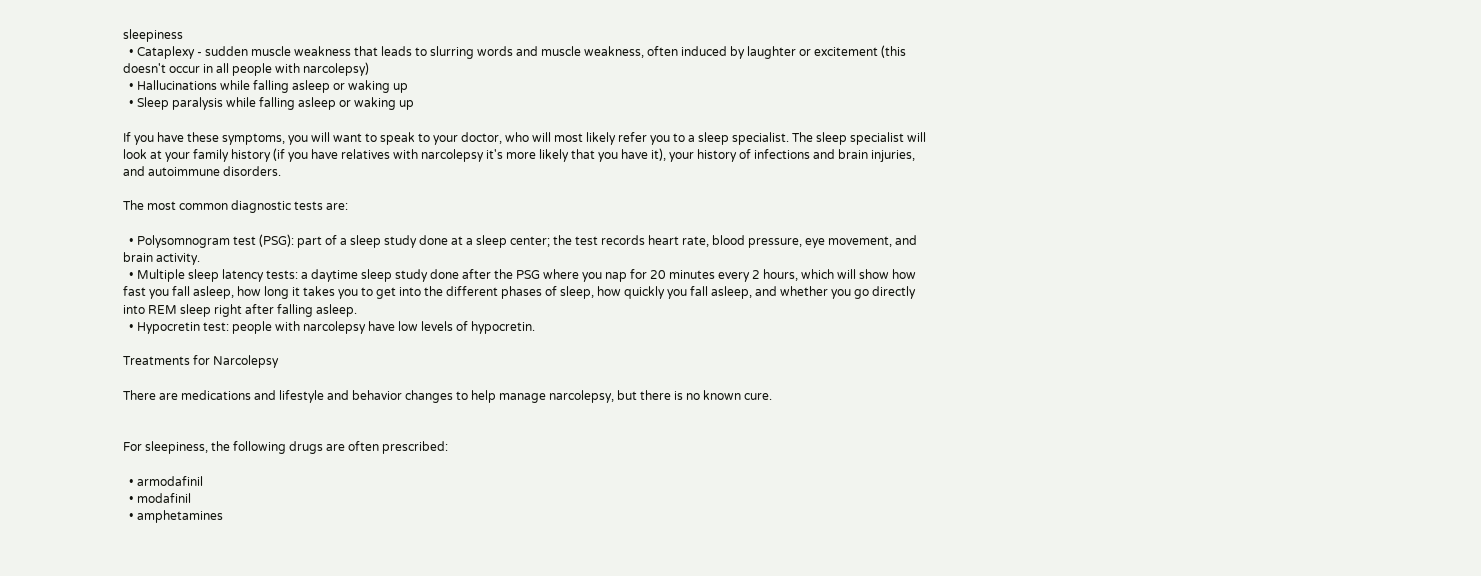sleepiness
  • Cataplexy - sudden muscle weakness that leads to slurring words and muscle weakness, often induced by laughter or excitement (this doesn't occur in all people with narcolepsy)
  • Hallucinations while falling asleep or waking up
  • Sleep paralysis while falling asleep or waking up

If you have these symptoms, you will want to speak to your doctor, who will most likely refer you to a sleep specialist. The sleep specialist will look at your family history (if you have relatives with narcolepsy it's more likely that you have it), your history of infections and brain injuries, and autoimmune disorders.

The most common diagnostic tests are:

  • Polysomnogram test (PSG): part of a sleep study done at a sleep center; the test records heart rate, blood pressure, eye movement, and brain activity.
  • Multiple sleep latency tests: a daytime sleep study done after the PSG where you nap for 20 minutes every 2 hours, which will show how fast you fall asleep, how long it takes you to get into the different phases of sleep, how quickly you fall asleep, and whether you go directly into REM sleep right after falling asleep.
  • Hypocretin test: people with narcolepsy have low levels of hypocretin.

Treatments for Narcolepsy

There are medications and lifestyle and behavior changes to help manage narcolepsy, but there is no known cure.


For sleepiness, the following drugs are often prescribed:

  • armodafinil
  • modafinil
  • amphetamines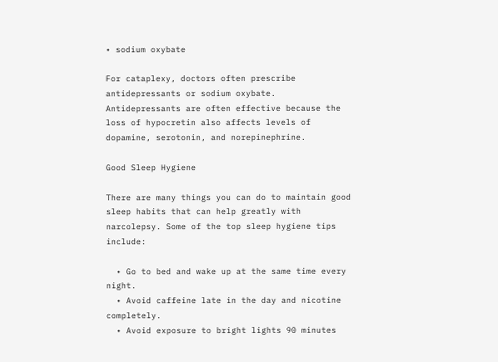• sodium oxybate

For cataplexy, doctors often prescribe antidepressants or sodium oxybate. Antidepressants are often effective because the loss of hypocretin also affects levels of dopamine, serotonin, and norepinephrine.

Good Sleep Hygiene

There are many things you can do to maintain good sleep habits that can help greatly with narcolepsy. Some of the top sleep hygiene tips include:

  • Go to bed and wake up at the same time every night.
  • Avoid caffeine late in the day and nicotine completely.
  • Avoid exposure to bright lights 90 minutes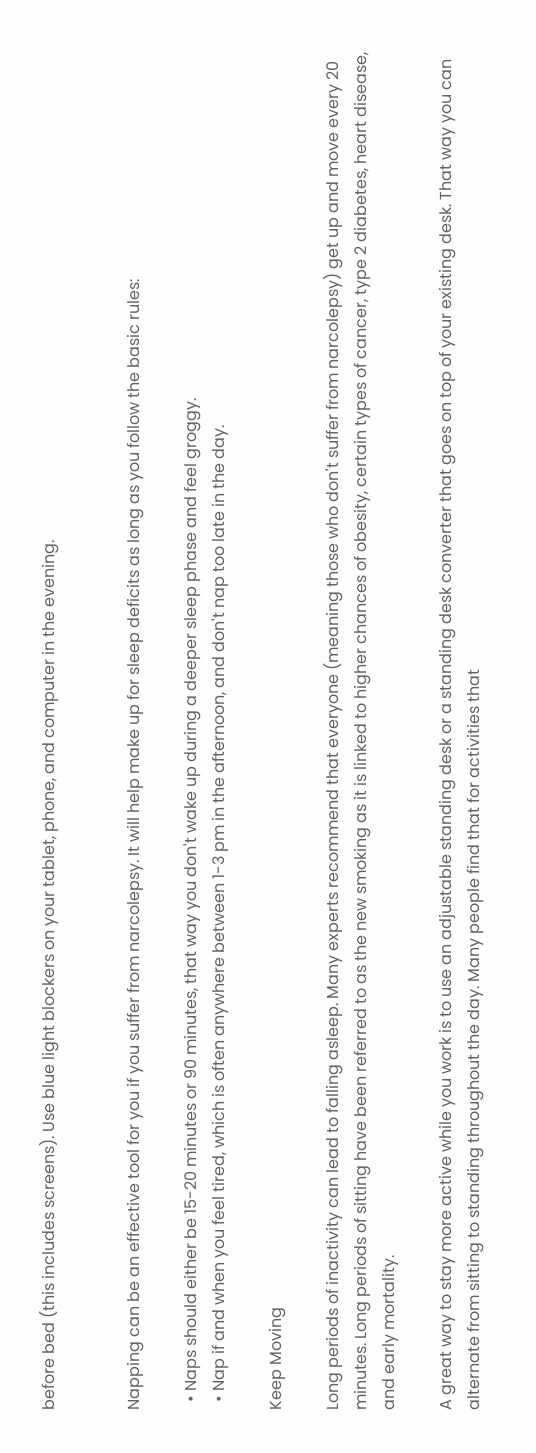before bed (this includes screens). Use blue light blockers on your tablet, phone, and computer in the evening.


Napping can be an effective tool for you if you suffer from narcolepsy. It will help make up for sleep deficits as long as you follow the basic rules:

  • Naps should either be 15-20 minutes or 90 minutes, that way you don't wake up during a deeper sleep phase and feel groggy.
  • Nap if and when you feel tired, which is often anywhere between 1-3 pm in the afternoon, and don't nap too late in the day.

Keep Moving

Long periods of inactivity can lead to falling asleep. Many experts recommend that everyone (meaning those who don't suffer from narcolepsy) get up and move every 20 minutes. Long periods of sitting have been referred to as the new smoking as it is linked to higher chances of obesity, certain types of cancer, type 2 diabetes, heart disease, and early mortality.

A great way to stay more active while you work is to use an adjustable standing desk or a standing desk converter that goes on top of your existing desk. That way you can alternate from sitting to standing throughout the day. Many people find that for activities that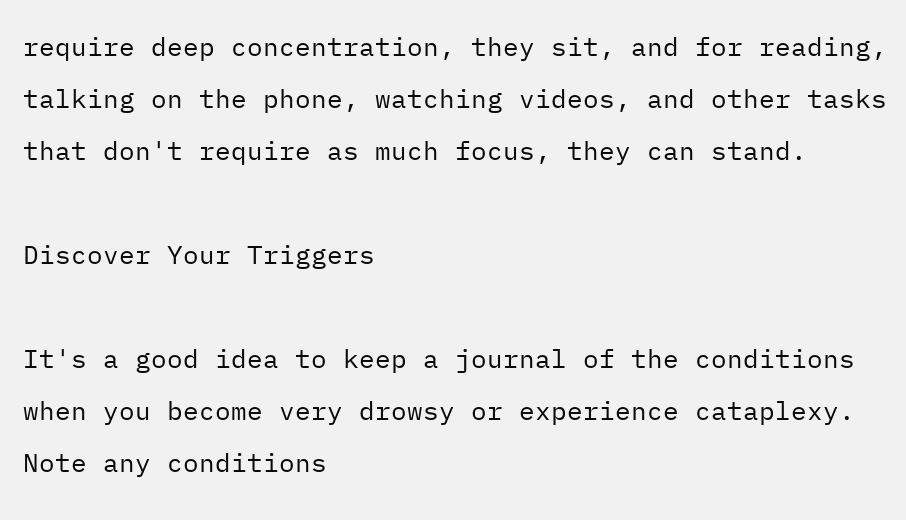require deep concentration, they sit, and for reading, talking on the phone, watching videos, and other tasks that don't require as much focus, they can stand.

Discover Your Triggers

It's a good idea to keep a journal of the conditions when you become very drowsy or experience cataplexy. Note any conditions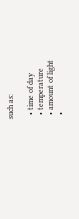such as:

  • time of day
  • temperature
  • amount of light
  •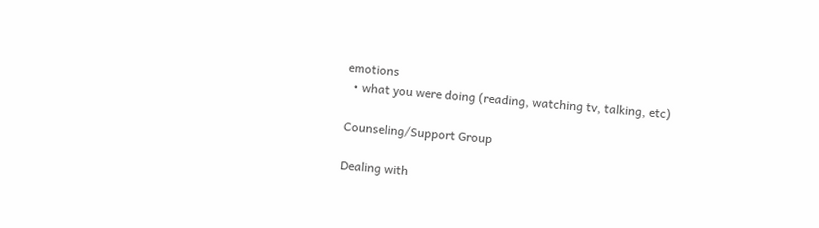emotions
  • what you were doing (reading, watching tv, talking, etc)

Counseling/Support Group

Dealing with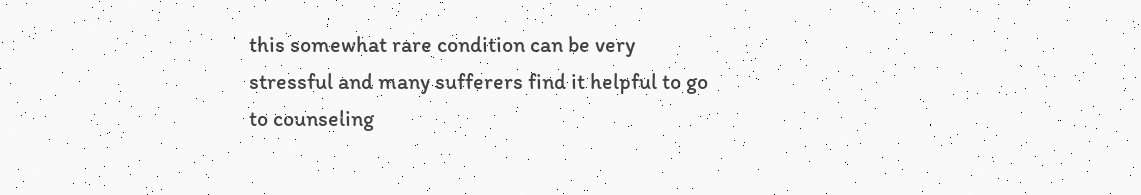this somewhat rare condition can be very stressful and many sufferers find it helpful to go to counseling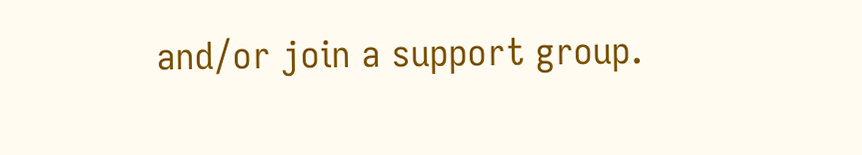and/or join a support group.